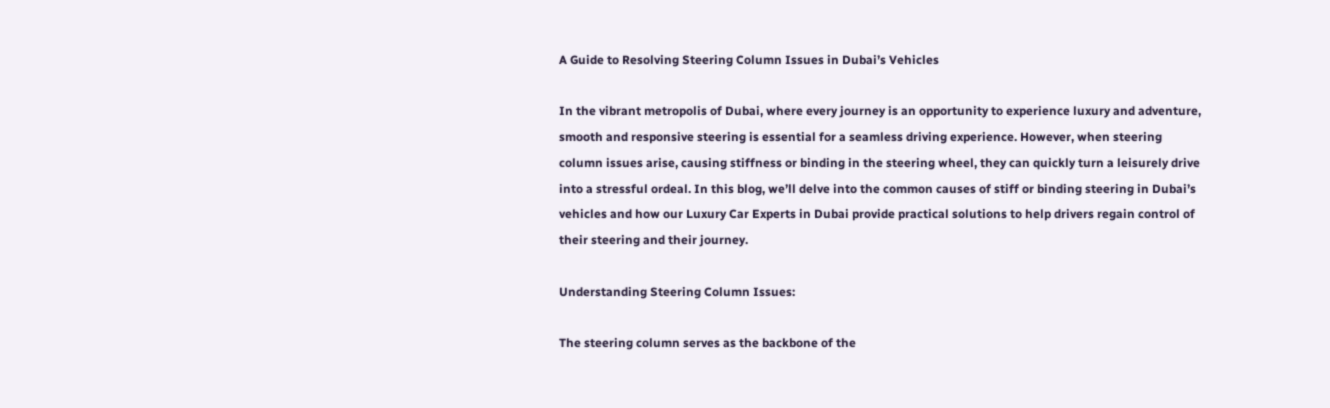A Guide to Resolving Steering Column Issues in Dubai’s Vehicles

In the vibrant metropolis of Dubai, where every journey is an opportunity to experience luxury and adventure, smooth and responsive steering is essential for a seamless driving experience. However, when steering column issues arise, causing stiffness or binding in the steering wheel, they can quickly turn a leisurely drive into a stressful ordeal. In this blog, we’ll delve into the common causes of stiff or binding steering in Dubai’s vehicles and how our Luxury Car Experts in Dubai provide practical solutions to help drivers regain control of their steering and their journey.

Understanding Steering Column Issues:

The steering column serves as the backbone of the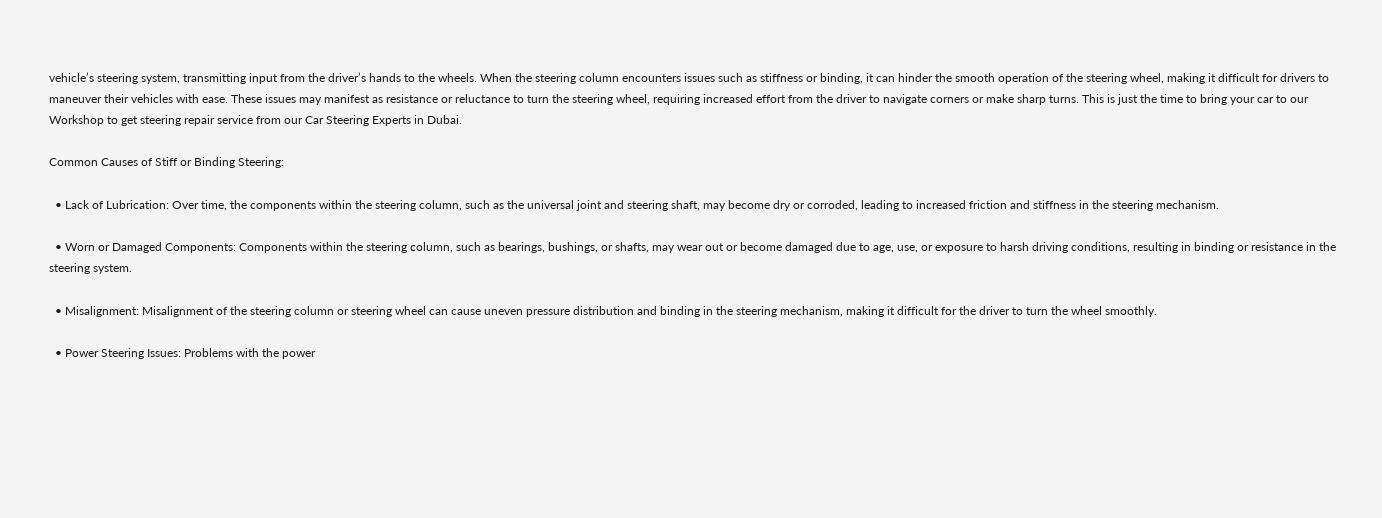vehicle’s steering system, transmitting input from the driver’s hands to the wheels. When the steering column encounters issues such as stiffness or binding, it can hinder the smooth operation of the steering wheel, making it difficult for drivers to maneuver their vehicles with ease. These issues may manifest as resistance or reluctance to turn the steering wheel, requiring increased effort from the driver to navigate corners or make sharp turns. This is just the time to bring your car to our Workshop to get steering repair service from our Car Steering Experts in Dubai.

Common Causes of Stiff or Binding Steering:

  • Lack of Lubrication: Over time, the components within the steering column, such as the universal joint and steering shaft, may become dry or corroded, leading to increased friction and stiffness in the steering mechanism.

  • Worn or Damaged Components: Components within the steering column, such as bearings, bushings, or shafts, may wear out or become damaged due to age, use, or exposure to harsh driving conditions, resulting in binding or resistance in the steering system.

  • Misalignment: Misalignment of the steering column or steering wheel can cause uneven pressure distribution and binding in the steering mechanism, making it difficult for the driver to turn the wheel smoothly.

  • Power Steering Issues: Problems with the power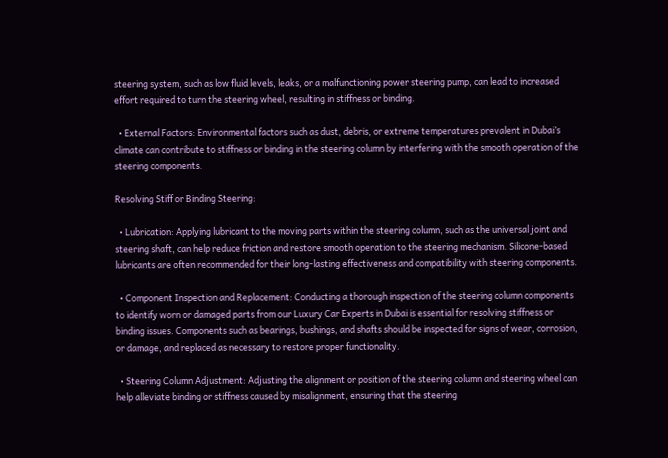steering system, such as low fluid levels, leaks, or a malfunctioning power steering pump, can lead to increased effort required to turn the steering wheel, resulting in stiffness or binding.

  • External Factors: Environmental factors such as dust, debris, or extreme temperatures prevalent in Dubai’s climate can contribute to stiffness or binding in the steering column by interfering with the smooth operation of the steering components.

Resolving Stiff or Binding Steering:

  • Lubrication: Applying lubricant to the moving parts within the steering column, such as the universal joint and steering shaft, can help reduce friction and restore smooth operation to the steering mechanism. Silicone-based lubricants are often recommended for their long-lasting effectiveness and compatibility with steering components.

  • Component Inspection and Replacement: Conducting a thorough inspection of the steering column components to identify worn or damaged parts from our Luxury Car Experts in Dubai is essential for resolving stiffness or binding issues. Components such as bearings, bushings, and shafts should be inspected for signs of wear, corrosion, or damage, and replaced as necessary to restore proper functionality.

  • Steering Column Adjustment: Adjusting the alignment or position of the steering column and steering wheel can help alleviate binding or stiffness caused by misalignment, ensuring that the steering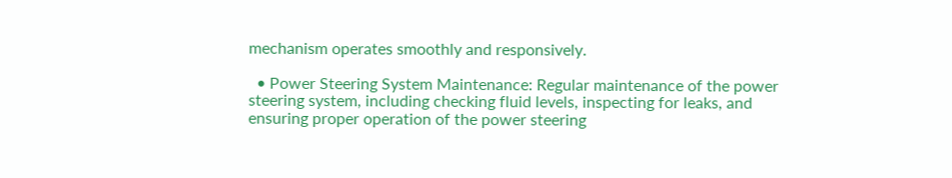mechanism operates smoothly and responsively.

  • Power Steering System Maintenance: Regular maintenance of the power steering system, including checking fluid levels, inspecting for leaks, and ensuring proper operation of the power steering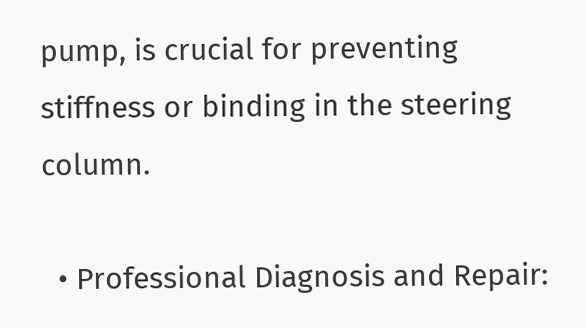pump, is crucial for preventing stiffness or binding in the steering column.

  • Professional Diagnosis and Repair: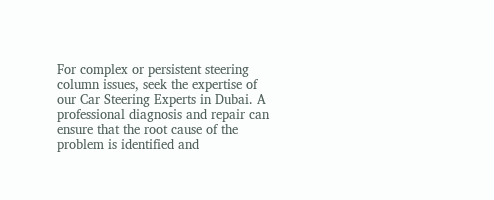For complex or persistent steering column issues, seek the expertise of our Car Steering Experts in Dubai. A professional diagnosis and repair can ensure that the root cause of the problem is identified and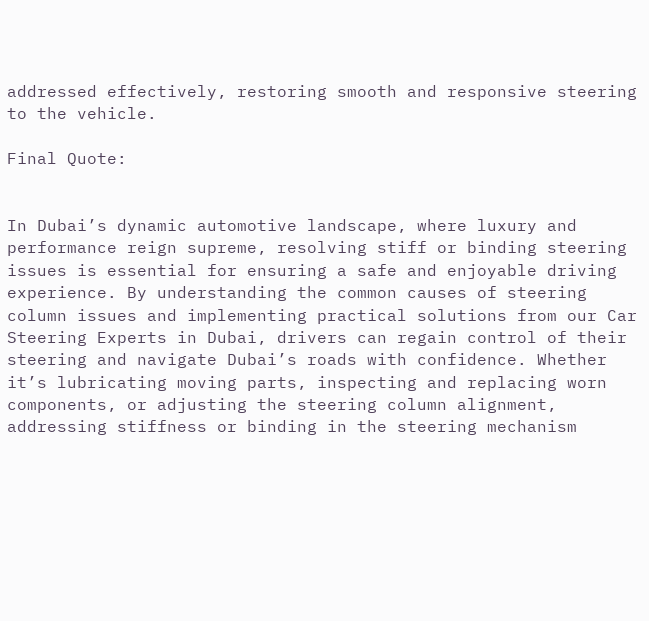addressed effectively, restoring smooth and responsive steering to the vehicle.

Final Quote:


In Dubai’s dynamic automotive landscape, where luxury and performance reign supreme, resolving stiff or binding steering issues is essential for ensuring a safe and enjoyable driving experience. By understanding the common causes of steering column issues and implementing practical solutions from our Car Steering Experts in Dubai, drivers can regain control of their steering and navigate Dubai’s roads with confidence. Whether it’s lubricating moving parts, inspecting and replacing worn components, or adjusting the steering column alignment, addressing stiffness or binding in the steering mechanism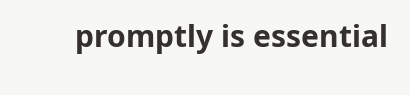promptly is essential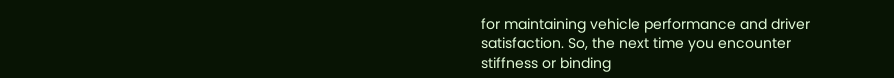for maintaining vehicle performance and driver satisfaction. So, the next time you encounter stiffness or binding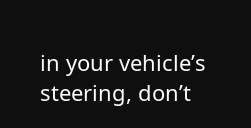in your vehicle’s steering, don’t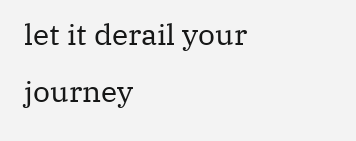let it derail your journey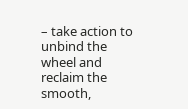– take action to unbind the wheel and reclaim the smooth,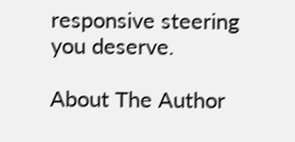responsive steering you deserve.

About The Author